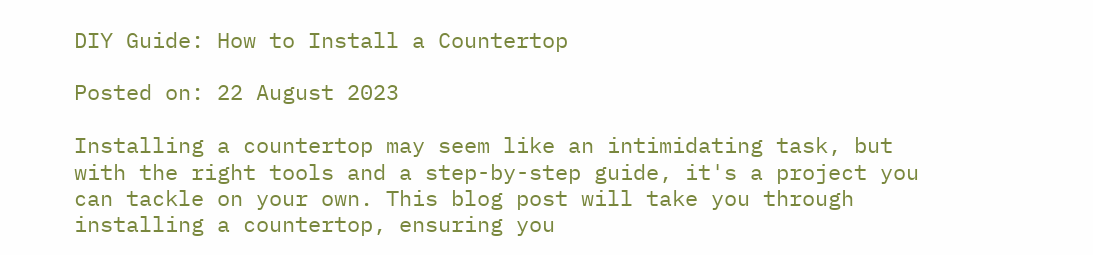DIY Guide: How to Install a Countertop

Posted on: 22 August 2023

Installing a countertop may seem like an intimidating task, but with the right tools and a step-by-step guide, it's a project you can tackle on your own. This blog post will take you through installing a countertop, ensuring you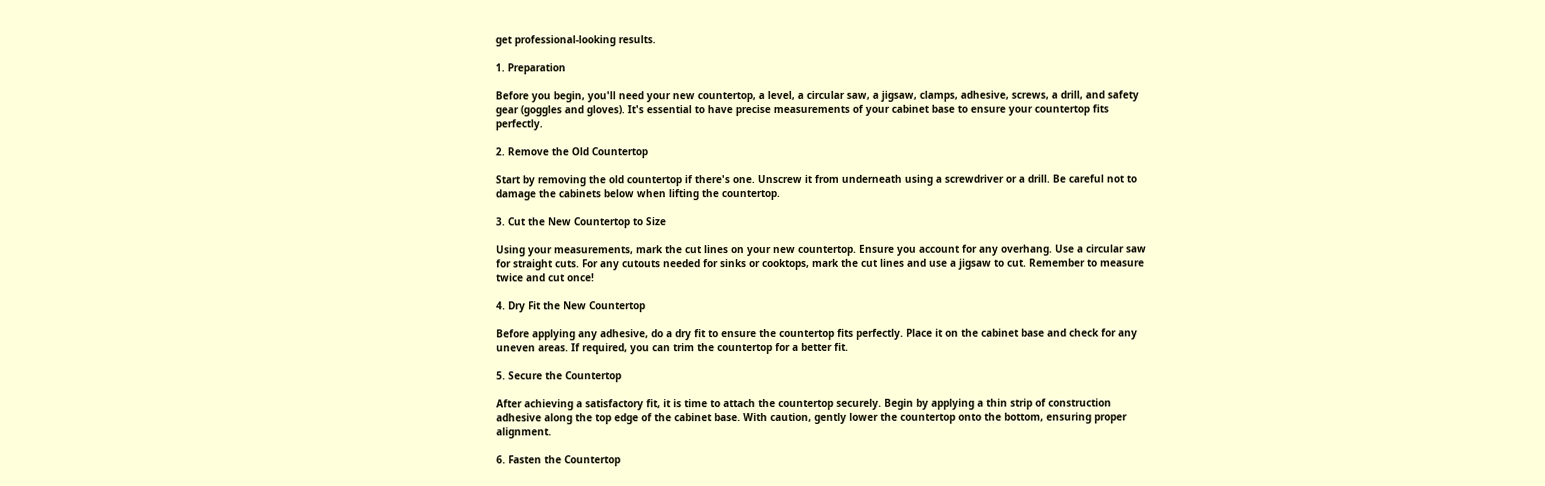get professional-looking results.

1. Preparation

Before you begin, you'll need your new countertop, a level, a circular saw, a jigsaw, clamps, adhesive, screws, a drill, and safety gear (goggles and gloves). It's essential to have precise measurements of your cabinet base to ensure your countertop fits perfectly.

2. Remove the Old Countertop

Start by removing the old countertop if there's one. Unscrew it from underneath using a screwdriver or a drill. Be careful not to damage the cabinets below when lifting the countertop.

3. Cut the New Countertop to Size

Using your measurements, mark the cut lines on your new countertop. Ensure you account for any overhang. Use a circular saw for straight cuts. For any cutouts needed for sinks or cooktops, mark the cut lines and use a jigsaw to cut. Remember to measure twice and cut once!

4. Dry Fit the New Countertop

Before applying any adhesive, do a dry fit to ensure the countertop fits perfectly. Place it on the cabinet base and check for any uneven areas. If required, you can trim the countertop for a better fit.

5. Secure the Countertop

After achieving a satisfactory fit, it is time to attach the countertop securely. Begin by applying a thin strip of construction adhesive along the top edge of the cabinet base. With caution, gently lower the countertop onto the bottom, ensuring proper alignment.

6. Fasten the Countertop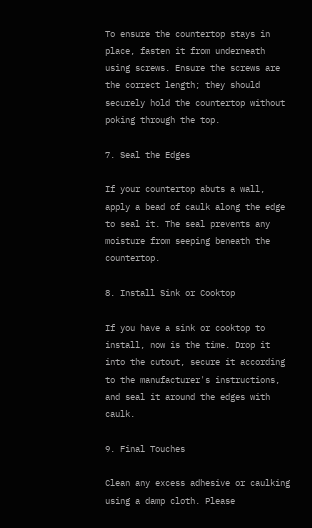To ensure the countertop stays in place, fasten it from underneath using screws. Ensure the screws are the correct length; they should securely hold the countertop without poking through the top.

7. Seal the Edges

If your countertop abuts a wall, apply a bead of caulk along the edge to seal it. The seal prevents any moisture from seeping beneath the countertop.

8. Install Sink or Cooktop

If you have a sink or cooktop to install, now is the time. Drop it into the cutout, secure it according to the manufacturer's instructions, and seal it around the edges with caulk.

9. Final Touches

Clean any excess adhesive or caulking using a damp cloth. Please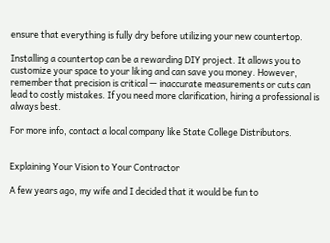ensure that everything is fully dry before utilizing your new countertop.

Installing a countertop can be a rewarding DIY project. It allows you to customize your space to your liking and can save you money. However, remember that precision is critical — inaccurate measurements or cuts can lead to costly mistakes. If you need more clarification, hiring a professional is always best.

For more info, contact a local company like State College Distributors.


Explaining Your Vision to Your Contractor

A few years ago, my wife and I decided that it would be fun to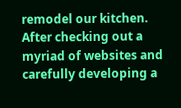remodel our kitchen. After checking out a myriad of websites and carefully developing a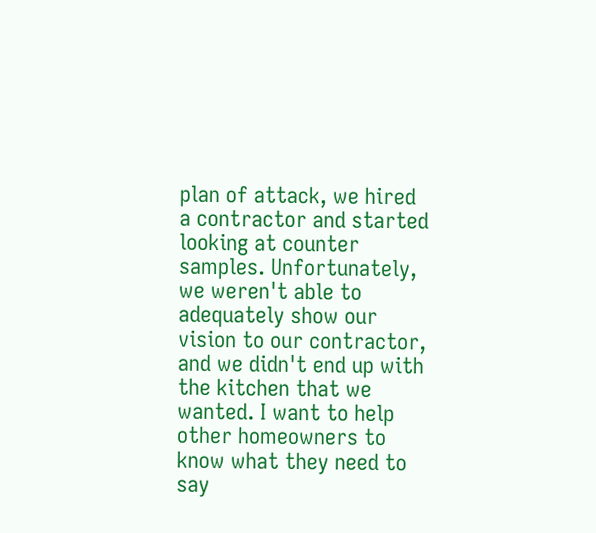plan of attack, we hired a contractor and started looking at counter samples. Unfortunately, we weren't able to adequately show our vision to our contractor, and we didn't end up with the kitchen that we wanted. I want to help other homeowners to know what they need to say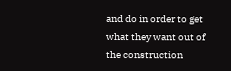and do in order to get what they want out of the construction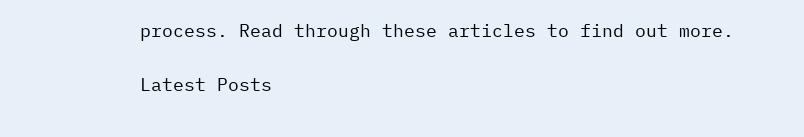process. Read through these articles to find out more.

Latest Posts